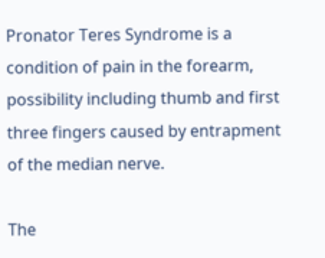Pronator Teres Syndrome is a condition of pain in the forearm, possibility including thumb and first three fingers caused by entrapment of the median nerve.

The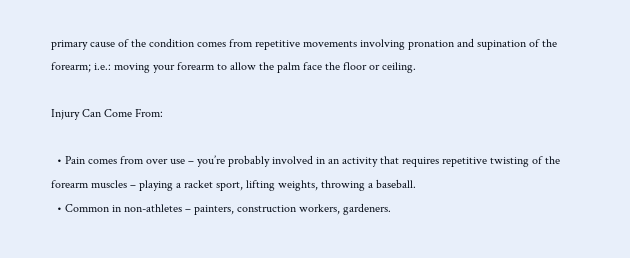primary cause of the condition comes from repetitive movements involving pronation and supination of the forearm; i.e.: moving your forearm to allow the palm face the floor or ceiling.

Injury Can Come From:

  • Pain comes from over use – you’re probably involved in an activity that requires repetitive twisting of the forearm muscles – playing a racket sport, lifting weights, throwing a baseball.
  • Common in non-athletes – painters, construction workers, gardeners.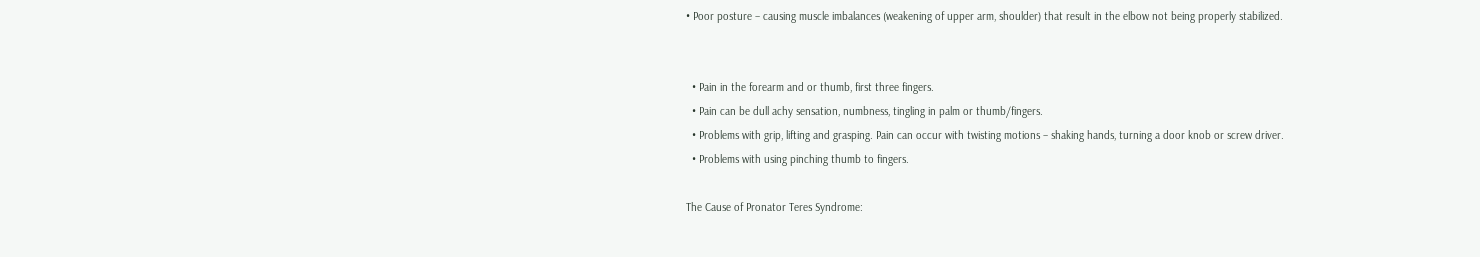• Poor posture – causing muscle imbalances (weakening of upper arm, shoulder) that result in the elbow not being properly stabilized.


  • Pain in the forearm and or thumb, first three fingers.
  • Pain can be dull achy sensation, numbness, tingling in palm or thumb/fingers.
  • Problems with grip, lifting and grasping. Pain can occur with twisting motions – shaking hands, turning a door knob or screw driver.
  • Problems with using pinching thumb to fingers.

The Cause of Pronator Teres Syndrome: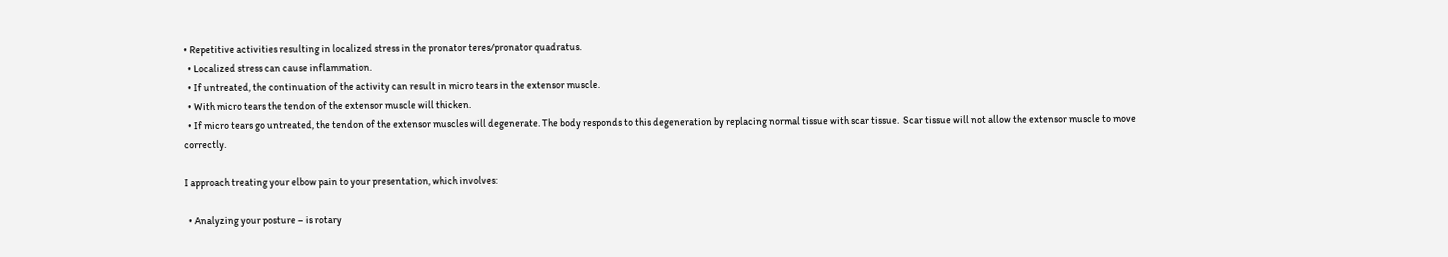• Repetitive activities resulting in localized stress in the pronator teres/pronator quadratus.
  • Localized stress can cause inflammation.
  • If untreated, the continuation of the activity can result in micro tears in the extensor muscle.
  • With micro tears the tendon of the extensor muscle will thicken.
  • If micro tears go untreated, the tendon of the extensor muscles will degenerate. The body responds to this degeneration by replacing normal tissue with scar tissue.  Scar tissue will not allow the extensor muscle to move correctly.

I approach treating your elbow pain to your presentation, which involves:

  • Analyzing your posture – is rotary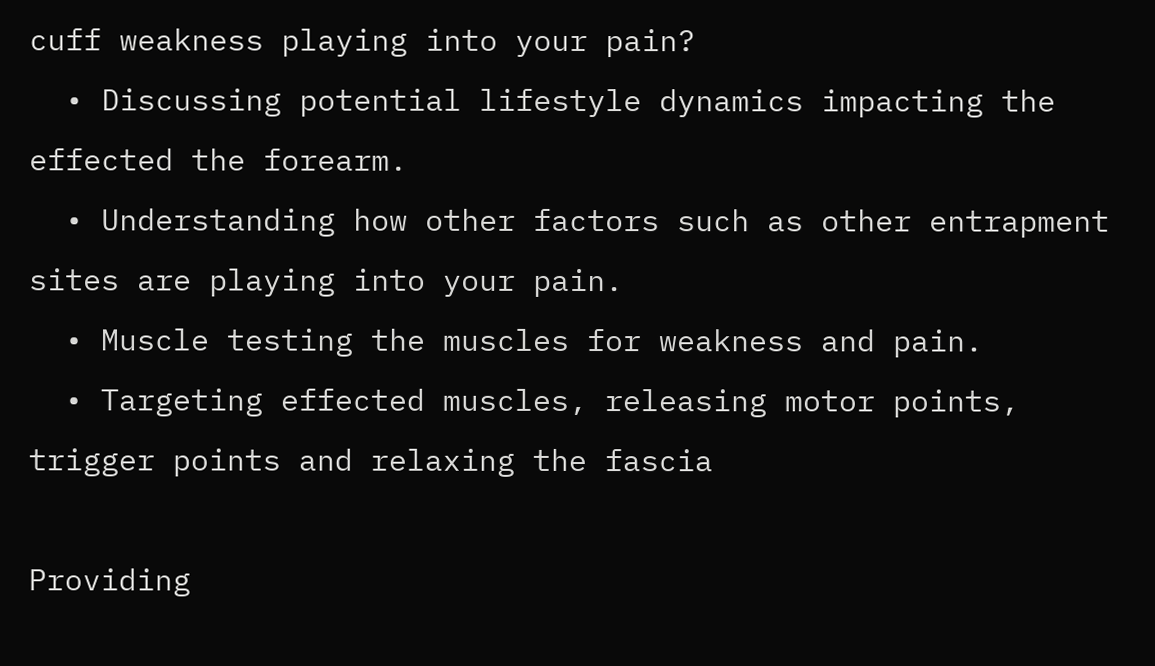cuff weakness playing into your pain?
  • Discussing potential lifestyle dynamics impacting the effected the forearm.
  • Understanding how other factors such as other entrapment sites are playing into your pain.
  • Muscle testing the muscles for weakness and pain.
  • Targeting effected muscles, releasing motor points, trigger points and relaxing the fascia

Providing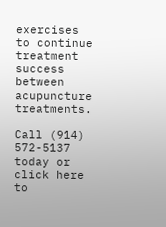exercises to continue treatment success between acupuncture treatments.

Call (914) 572-5137 today or click here to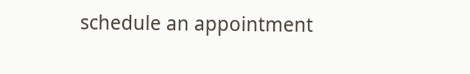schedule an appointment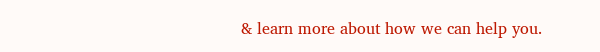& learn more about how we can help you.